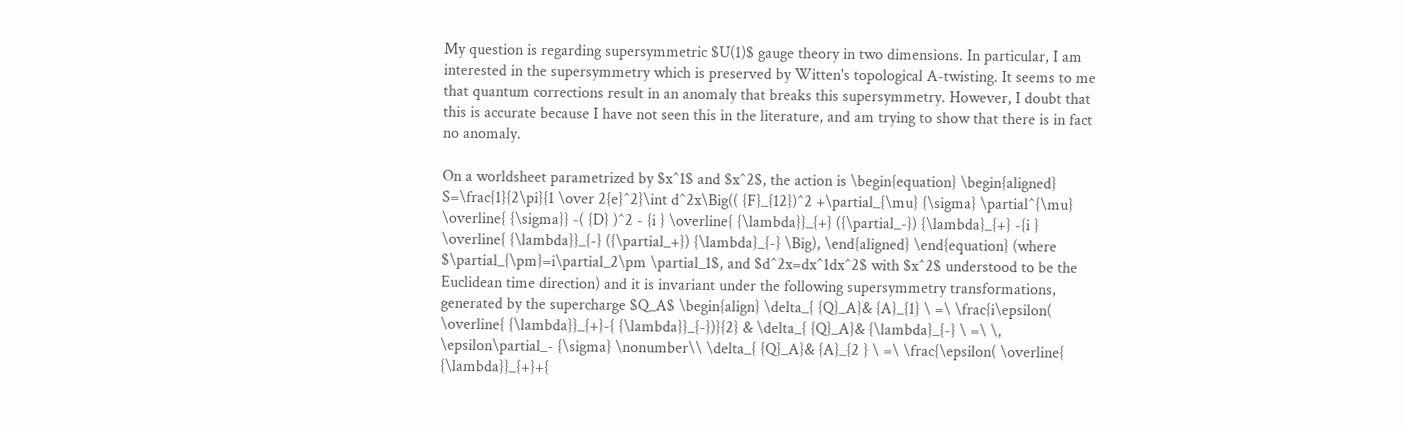My question is regarding supersymmetric $U(1)$ gauge theory in two dimensions. In particular, I am interested in the supersymmetry which is preserved by Witten's topological A-twisting. It seems to me that quantum corrections result in an anomaly that breaks this supersymmetry. However, I doubt that this is accurate because I have not seen this in the literature, and am trying to show that there is in fact no anomaly.

On a worldsheet parametrized by $x^1$ and $x^2$, the action is \begin{equation} \begin{aligned} S=\frac{1}{2\pi}{1 \over 2{e}^2}\int d^2x\Big(( {F}_{12})^2 +\partial_{\mu} {\sigma} \partial^{\mu} \overline{ {\sigma}} -( {D} )^2 - {i } \overline{ {\lambda}}_{+} ({\partial_-}) {\lambda}_{+} -{i } \overline{ {\lambda}}_{-} ({\partial_+}) {\lambda}_{-} \Big), \end{aligned} \end{equation} (where $\partial_{\pm}=i\partial_2\pm \partial_1$, and $d^2x=dx^1dx^2$ with $x^2$ understood to be the Euclidean time direction) and it is invariant under the following supersymmetry transformations, generated by the supercharge $Q_A$ \begin{align} \delta_{ {Q}_A}& {A}_{1} \ =\ \frac{i\epsilon( \overline{ {\lambda}}_{+}-{ {\lambda}}_{-})}{2} & \delta_{ {Q}_A}& {\lambda}_{-} \ =\ \, \epsilon\partial_- {\sigma} \nonumber\\ \delta_{ {Q}_A}& {A}_{2 } \ =\ \frac{\epsilon( \overline{ {\lambda}}_{+}+{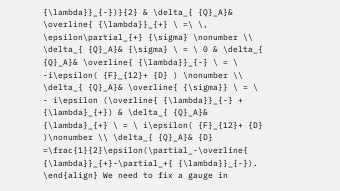{\lambda}}_{-})}{2} & \delta_{ {Q}_A}& \overline{ {\lambda}}_{+} \ =\ \, \epsilon\partial_{+} {\sigma} \nonumber \\ \delta_{ {Q}_A}& {\sigma} \ = \ 0 & \delta_{ {Q}_A}& \overline{ {\lambda}}_{-} \ = \ -i\epsilon( {F}_{12}+ {D} ) \nonumber \\ \delta_{ {Q}_A}& \overline{ {\sigma}} \ = \ - i\epsilon (\overline{ {\lambda}}_{-} + {\lambda}_{+}) & \delta_{ {Q}_A}& {\lambda}_{+} \ = \ i\epsilon( {F}_{12}+ {D} )\nonumber \\ \delta_{ {Q}_A}& {D} =\frac{1}{2}\epsilon(\partial_-\overline{ {\lambda}}_{+}-\partial_+{ {\lambda}}_{-}). \end{align} We need to fix a gauge in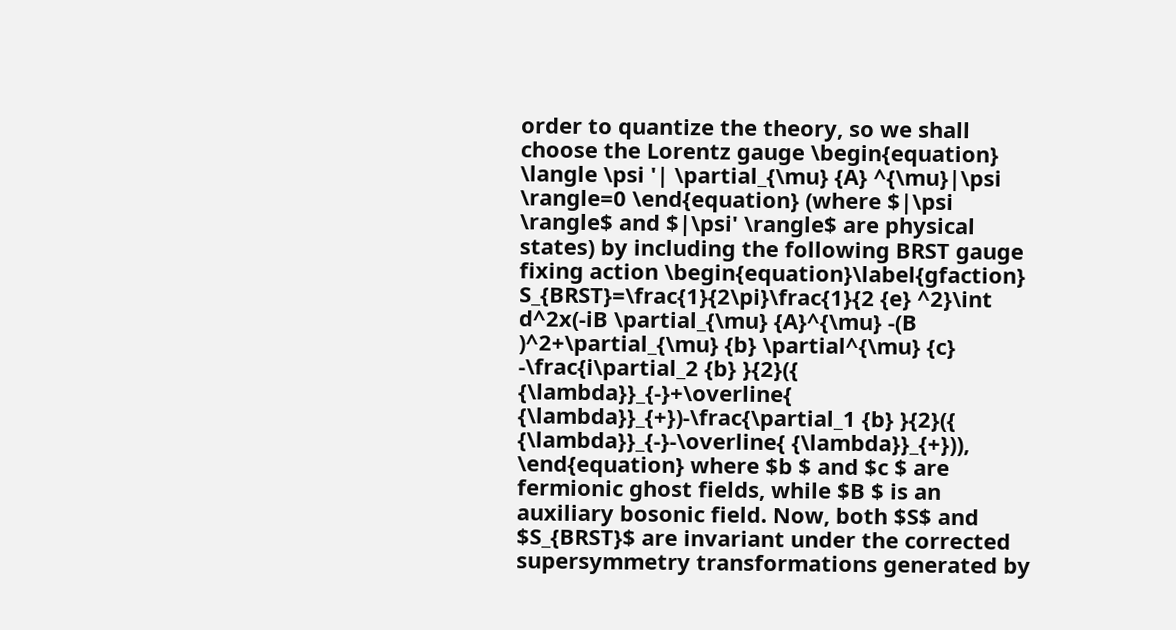order to quantize the theory, so we shall choose the Lorentz gauge \begin{equation} \langle \psi '| \partial_{\mu} {A} ^{\mu}|\psi \rangle=0 \end{equation} (where $|\psi \rangle$ and $|\psi' \rangle$ are physical states) by including the following BRST gauge fixing action \begin{equation}\label{gfaction} S_{BRST}=\frac{1}{2\pi}\frac{1}{2 {e} ^2}\int d^2x(-iB \partial_{\mu} {A}^{\mu} -(B )^2+\partial_{\mu} {b} \partial^{\mu} {c} -\frac{i\partial_2 {b} }{2}({ {\lambda}}_{-}+\overline{ {\lambda}}_{+})-\frac{\partial_1 {b} }{2}({ {\lambda}}_{-}-\overline{ {\lambda}}_{+})), \end{equation} where $b $ and $c $ are fermionic ghost fields, while $B $ is an auxiliary bosonic field. Now, both $S$ and $S_{BRST}$ are invariant under the corrected supersymmetry transformations generated by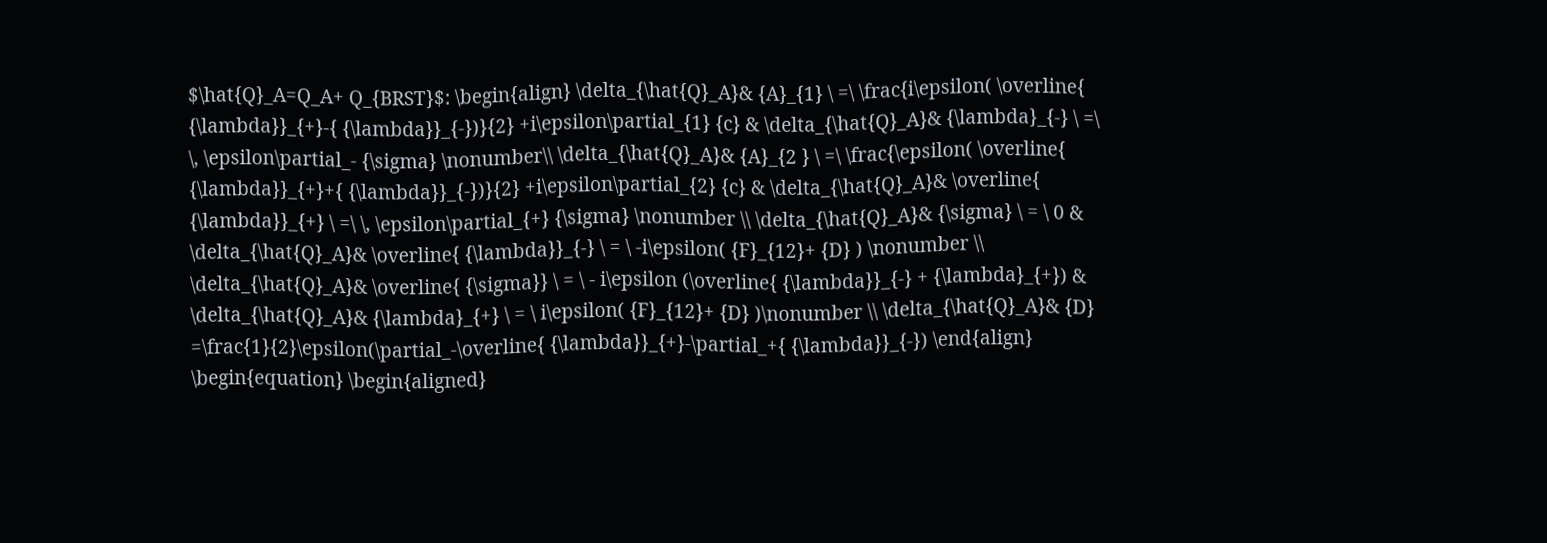$\hat{Q}_A=Q_A+ Q_{BRST}$: \begin{align} \delta_{\hat{Q}_A}& {A}_{1} \ =\ \frac{i\epsilon( \overline{ {\lambda}}_{+}-{ {\lambda}}_{-})}{2} +i\epsilon\partial_{1} {c} & \delta_{\hat{Q}_A}& {\lambda}_{-} \ =\ \, \epsilon\partial_- {\sigma} \nonumber\\ \delta_{\hat{Q}_A}& {A}_{2 } \ =\ \frac{\epsilon( \overline{ {\lambda}}_{+}+{ {\lambda}}_{-})}{2} +i\epsilon\partial_{2} {c} & \delta_{\hat{Q}_A}& \overline{ {\lambda}}_{+} \ =\ \, \epsilon\partial_{+} {\sigma} \nonumber \\ \delta_{\hat{Q}_A}& {\sigma} \ = \ 0 & \delta_{\hat{Q}_A}& \overline{ {\lambda}}_{-} \ = \ -i\epsilon( {F}_{12}+ {D} ) \nonumber \\ \delta_{\hat{Q}_A}& \overline{ {\sigma}} \ = \ - i\epsilon (\overline{ {\lambda}}_{-} + {\lambda}_{+}) & \delta_{\hat{Q}_A}& {\lambda}_{+} \ = \ i\epsilon( {F}_{12}+ {D} )\nonumber \\ \delta_{\hat{Q}_A}& {D} =\frac{1}{2}\epsilon(\partial_-\overline{ {\lambda}}_{+}-\partial_+{ {\lambda}}_{-}) \end{align} \begin{equation} \begin{aligned}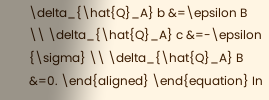\delta_{\hat{Q}_A} b &=\epsilon B \\ \delta_{\hat{Q}_A} c &=-\epsilon {\sigma} \\ \delta_{\hat{Q}_A} B &=0. \end{aligned} \end{equation} In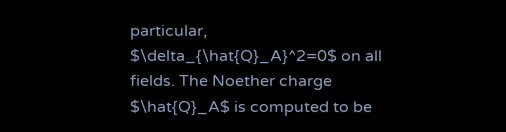particular, $\delta_{\hat{Q}_A}^2=0$ on all fields. The Noether charge $\hat{Q}_A$ is computed to be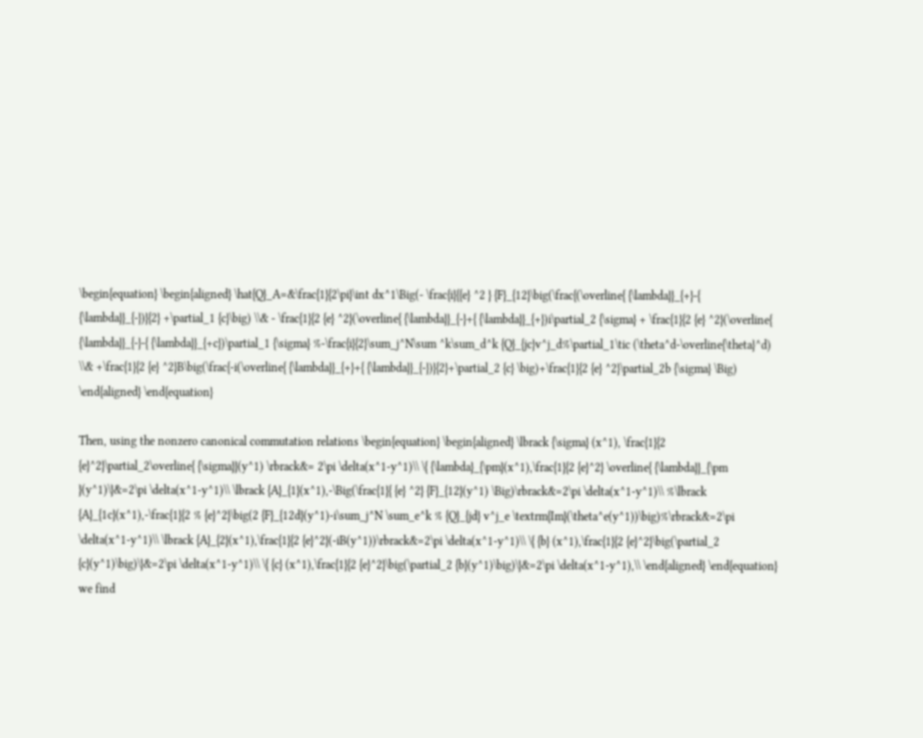\begin{equation} \begin{aligned} \hat{Q}_A=&\frac{1}{2\pi}\int dx^1\Big(- \frac{i}{{e} ^2 } {F}_{12}\big(\frac{(\overline{ {\lambda}}_{+}-{ {\lambda}}_{-})}{2} +\partial_1 {c}\big) \\& - \frac{1}{2 {e} ^2}(\overline{ {\lambda}}_{-}+{ {\lambda}}_{+})i\partial_2 {\sigma} + \frac{1}{2 {e} ^2}(\overline{ {\lambda}}_{-}-{ {\lambda}}_{+c})\partial_1 {\sigma} %-\frac{i}{2}\sum_j^N\sum ^k\sum_d^k {Q}_{jc}v^j_d%\partial_1\tic (\theta^d-\overline{\theta}^d) \\& +\frac{1}{2 {e} ^2}B\big(\frac{-i(\overline{ {\lambda}}_{+}+{ {\lambda}}_{-})}{2}+\partial_2 {c} \big)+\frac{1}{2 {e} ^2}\partial_2b {\sigma} \Big) \end{aligned} \end{equation}

Then, using the nonzero canonical commutation relations \begin{equation} \begin{aligned} \lbrack {\sigma} (x^1), \frac{1}{2 {e}^2}\partial_2\overline{ {\sigma}}(y^1) \rbrack&= 2\pi \delta(x^1-y^1)\\ \{ {\lambda}_{\pm}(x^1),\frac{1}{2 {e}^2} \overline{ {\lambda}}_{\pm }(y^1)\}&=2\pi \delta(x^1-y^1)\\ \lbrack {A}_{1}(x^1),-\Big(\frac{1}{ {e} ^2} {F}_{12}(y^1) \Big)\rbrack&=2\pi \delta(x^1-y^1)\\ %\lbrack {A}_{1c}(x^1),-\frac{1}{2 % {e}^2}\big(2 {F}_{12d}(y^1)-i\sum_j^N \sum_e^k % {Q}_{jd} v^j_e \textrm{Im}(\theta^e(y^1))\big)%\rbrack&=2\pi \delta(x^1-y^1)\\ \lbrack {A}_{2}(x^1),\frac{1}{2 {e}^2}(-iB(y^1))\rbrack&=2\pi \delta(x^1-y^1)\\ \{ {b} (x^1),\frac{1}{2 {e}^2}\big(\partial_2 {c}(y^1)\big)\}&=2\pi \delta(x^1-y^1)\\ \{ {c} (x^1),\frac{1}{2 {e}^2}\big(\partial_2 {b}(y^1)\big)\}&=2\pi \delta(x^1-y^1),\\ \end{aligned} \end{equation} we find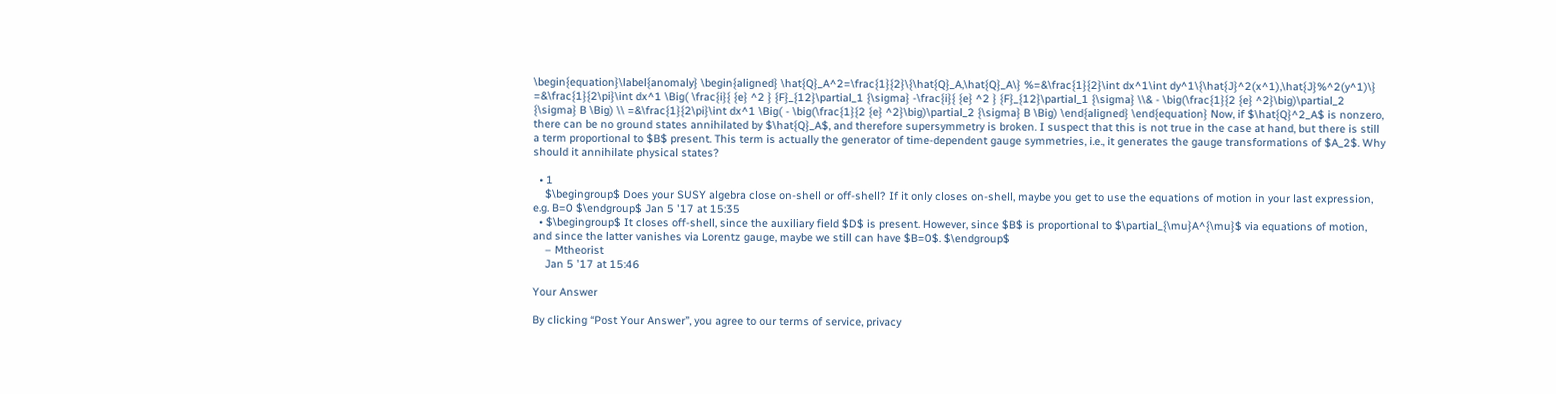\begin{equation}\label{anomaly} \begin{aligned} \hat{Q}_A^2=\frac{1}{2}\{\hat{Q}_A,\hat{Q}_A\} %=&\frac{1}{2}\int dx^1\int dy^1\{\hat{J}^2(x^1),\hat{J}%^2(y^1)\} =&\frac{1}{2\pi}\int dx^1 \Big( \frac{i}{ {e} ^2 } {F}_{12}\partial_1 {\sigma} -\frac{i}{ {e} ^2 } {F}_{12}\partial_1 {\sigma} \\& - \big(\frac{1}{2 {e} ^2}\big)\partial_2 {\sigma} B \Big) \\ =&\frac{1}{2\pi}\int dx^1 \Big( - \big(\frac{1}{2 {e} ^2}\big)\partial_2 {\sigma} B \Big) \end{aligned} \end{equation} Now, if $\hat{Q}^2_A$ is nonzero, there can be no ground states annihilated by $\hat{Q}_A$, and therefore supersymmetry is broken. I suspect that this is not true in the case at hand, but there is still a term proportional to $B$ present. This term is actually the generator of time-dependent gauge symmetries, i.e., it generates the gauge transformations of $A_2$. Why should it annihilate physical states?

  • 1
    $\begingroup$ Does your SUSY algebra close on-shell or off-shell? If it only closes on-shell, maybe you get to use the equations of motion in your last expression, e.g. B=0 $\endgroup$ Jan 5 '17 at 15:35
  • $\begingroup$ It closes off-shell, since the auxiliary field $D$ is present. However, since $B$ is proportional to $\partial_{\mu}A^{\mu}$ via equations of motion, and since the latter vanishes via Lorentz gauge, maybe we still can have $B=0$. $\endgroup$
    – Mtheorist
    Jan 5 '17 at 15:46

Your Answer

By clicking “Post Your Answer”, you agree to our terms of service, privacy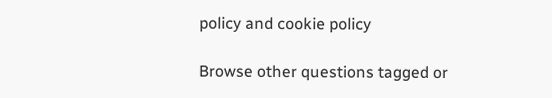policy and cookie policy

Browse other questions tagged or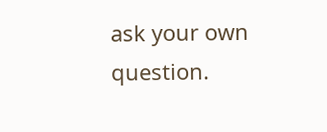ask your own question.